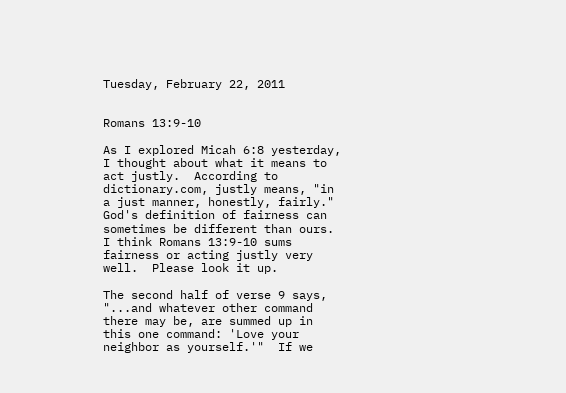Tuesday, February 22, 2011


Romans 13:9-10

As I explored Micah 6:8 yesterday, I thought about what it means to act justly.  According to dictionary.com, justly means, "in a just manner, honestly, fairly."  God's definition of fairness can sometimes be different than ours.  I think Romans 13:9-10 sums fairness or acting justly very well.  Please look it up.

The second half of verse 9 says, "...and whatever other command there may be, are summed up in this one command: 'Love your neighbor as yourself.'"  If we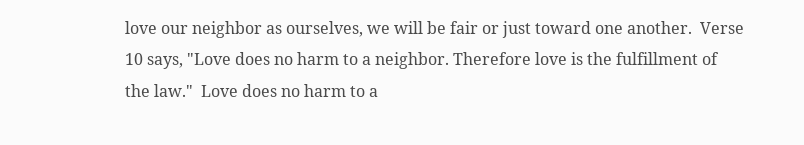love our neighbor as ourselves, we will be fair or just toward one another.  Verse 10 says, "Love does no harm to a neighbor. Therefore love is the fulfillment of the law."  Love does no harm to a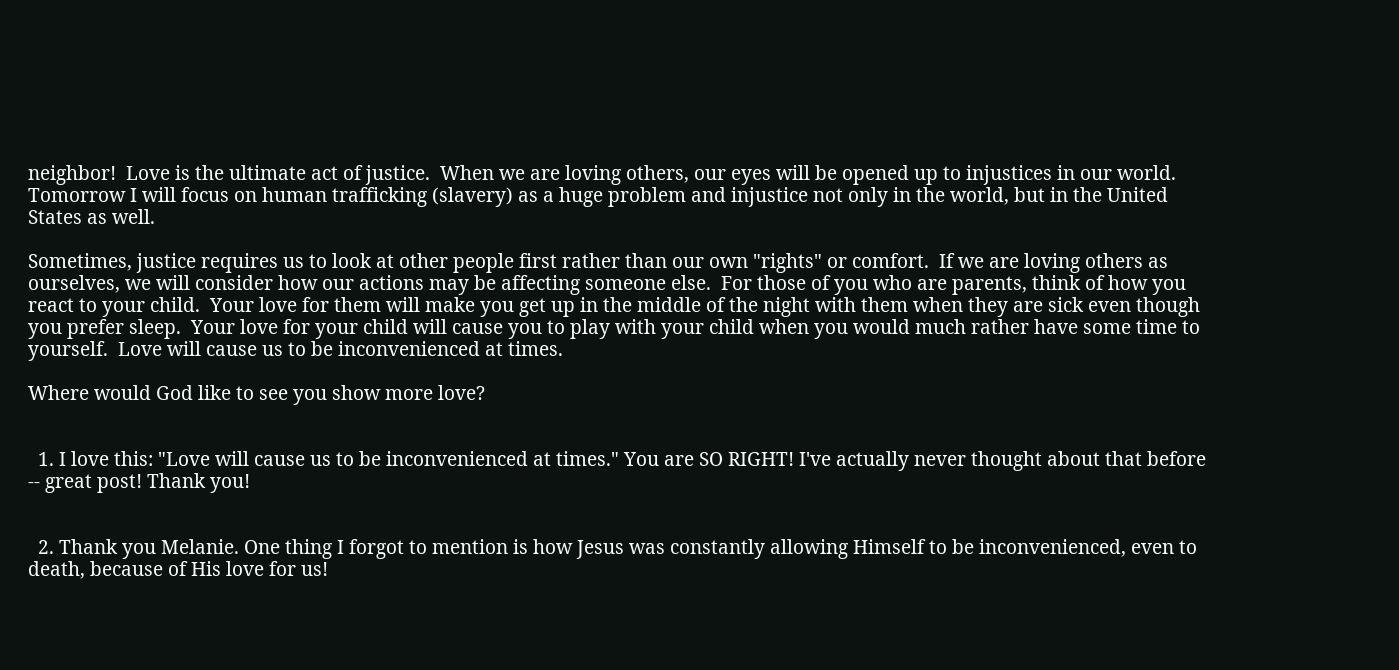neighbor!  Love is the ultimate act of justice.  When we are loving others, our eyes will be opened up to injustices in our world.  Tomorrow I will focus on human trafficking (slavery) as a huge problem and injustice not only in the world, but in the United States as well.

Sometimes, justice requires us to look at other people first rather than our own "rights" or comfort.  If we are loving others as ourselves, we will consider how our actions may be affecting someone else.  For those of you who are parents, think of how you react to your child.  Your love for them will make you get up in the middle of the night with them when they are sick even though you prefer sleep.  Your love for your child will cause you to play with your child when you would much rather have some time to yourself.  Love will cause us to be inconvenienced at times.

Where would God like to see you show more love?


  1. I love this: "Love will cause us to be inconvenienced at times." You are SO RIGHT! I've actually never thought about that before -- great post! Thank you!


  2. Thank you Melanie. One thing I forgot to mention is how Jesus was constantly allowing Himself to be inconvenienced, even to death, because of His love for us!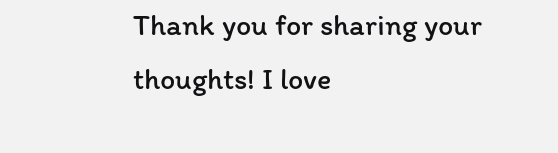Thank you for sharing your thoughts! I love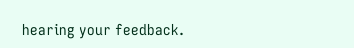hearing your feedback.